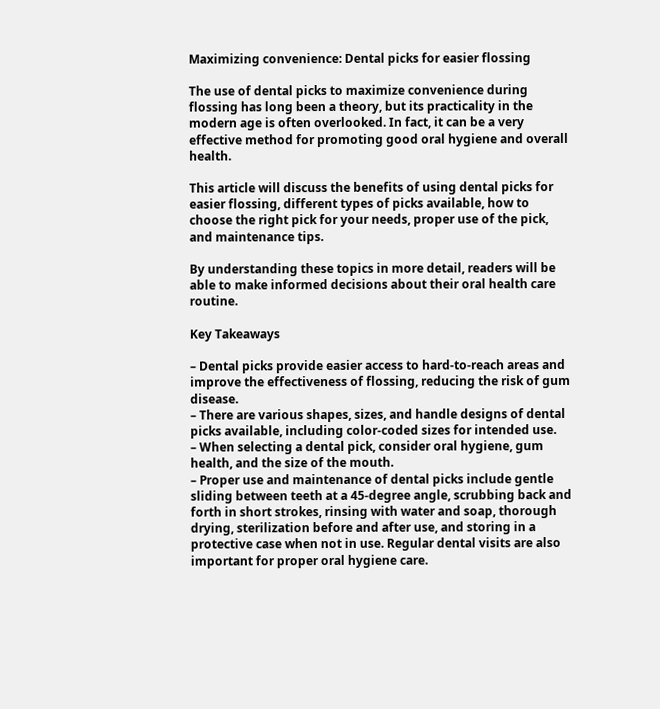Maximizing convenience: Dental picks for easier flossing

The use of dental picks to maximize convenience during flossing has long been a theory, but its practicality in the modern age is often overlooked. In fact, it can be a very effective method for promoting good oral hygiene and overall health.

This article will discuss the benefits of using dental picks for easier flossing, different types of picks available, how to choose the right pick for your needs, proper use of the pick, and maintenance tips.

By understanding these topics in more detail, readers will be able to make informed decisions about their oral health care routine.

Key Takeaways

– Dental picks provide easier access to hard-to-reach areas and improve the effectiveness of flossing, reducing the risk of gum disease.
– There are various shapes, sizes, and handle designs of dental picks available, including color-coded sizes for intended use.
– When selecting a dental pick, consider oral hygiene, gum health, and the size of the mouth.
– Proper use and maintenance of dental picks include gentle sliding between teeth at a 45-degree angle, scrubbing back and forth in short strokes, rinsing with water and soap, thorough drying, sterilization before and after use, and storing in a protective case when not in use. Regular dental visits are also important for proper oral hygiene care.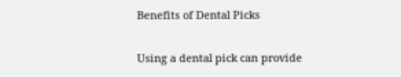Benefits of Dental Picks

Using a dental pick can provide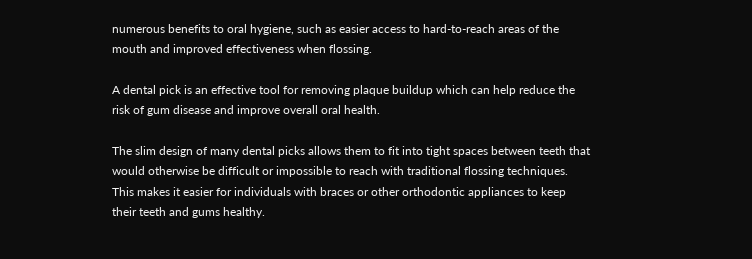numerous benefits to oral hygiene, such as easier access to hard-to-reach areas of the mouth and improved effectiveness when flossing.

A dental pick is an effective tool for removing plaque buildup which can help reduce the risk of gum disease and improve overall oral health.

The slim design of many dental picks allows them to fit into tight spaces between teeth that would otherwise be difficult or impossible to reach with traditional flossing techniques. This makes it easier for individuals with braces or other orthodontic appliances to keep their teeth and gums healthy.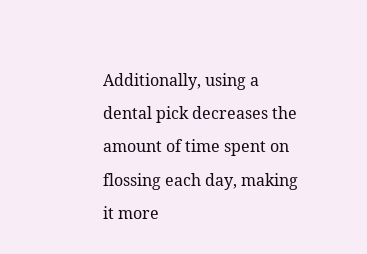Additionally, using a dental pick decreases the amount of time spent on flossing each day, making it more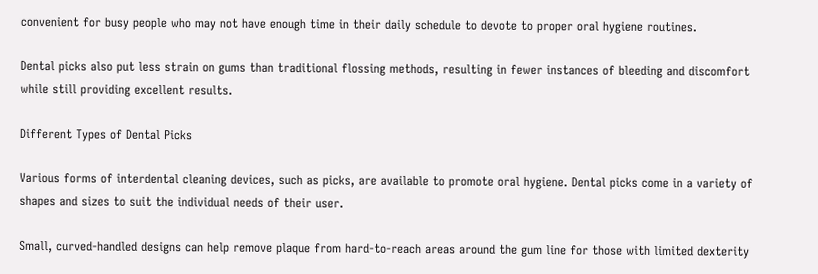convenient for busy people who may not have enough time in their daily schedule to devote to proper oral hygiene routines.

Dental picks also put less strain on gums than traditional flossing methods, resulting in fewer instances of bleeding and discomfort while still providing excellent results.

Different Types of Dental Picks

Various forms of interdental cleaning devices, such as picks, are available to promote oral hygiene. Dental picks come in a variety of shapes and sizes to suit the individual needs of their user.

Small, curved-handled designs can help remove plaque from hard-to-reach areas around the gum line for those with limited dexterity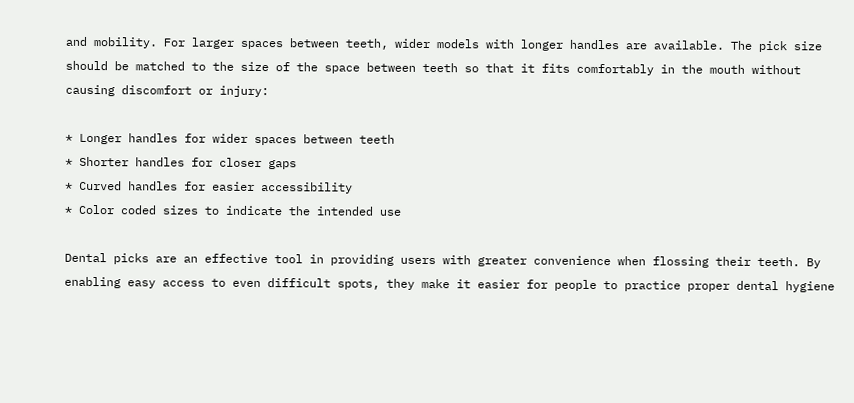and mobility. For larger spaces between teeth, wider models with longer handles are available. The pick size should be matched to the size of the space between teeth so that it fits comfortably in the mouth without causing discomfort or injury:

* Longer handles for wider spaces between teeth
* Shorter handles for closer gaps
* Curved handles for easier accessibility
* Color coded sizes to indicate the intended use

Dental picks are an effective tool in providing users with greater convenience when flossing their teeth. By enabling easy access to even difficult spots, they make it easier for people to practice proper dental hygiene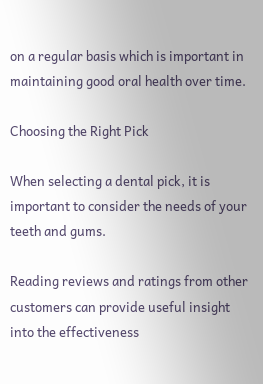on a regular basis which is important in maintaining good oral health over time.

Choosing the Right Pick

When selecting a dental pick, it is important to consider the needs of your teeth and gums.

Reading reviews and ratings from other customers can provide useful insight into the effectiveness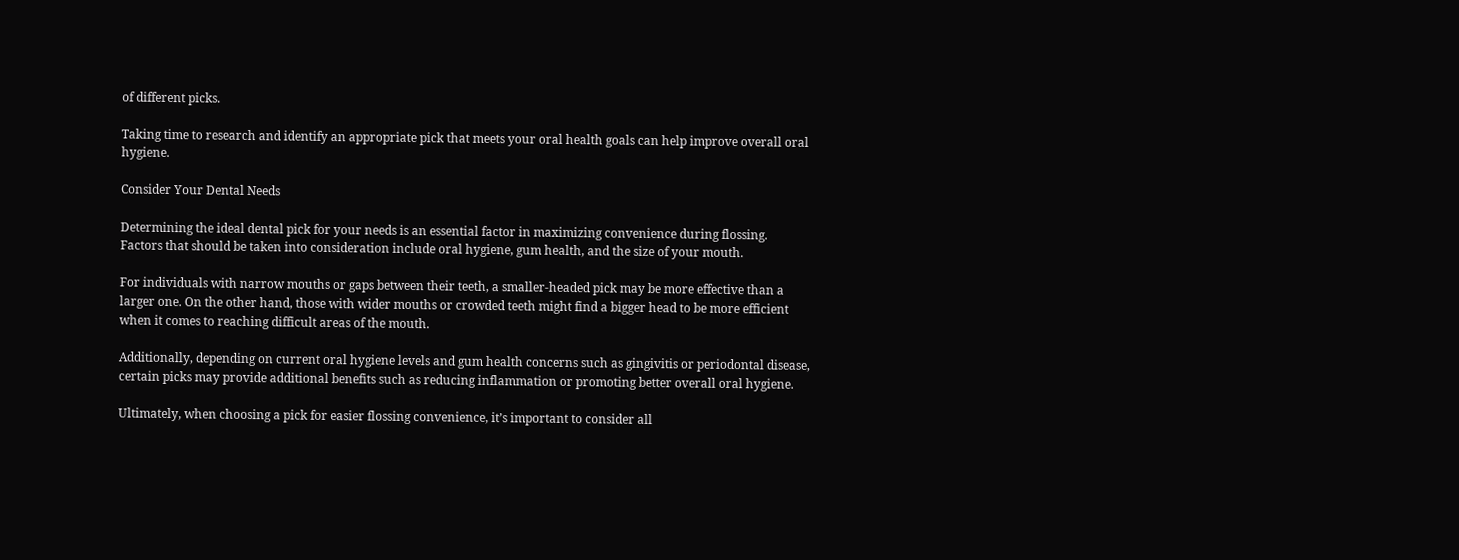of different picks.

Taking time to research and identify an appropriate pick that meets your oral health goals can help improve overall oral hygiene.

Consider Your Dental Needs

Determining the ideal dental pick for your needs is an essential factor in maximizing convenience during flossing. Factors that should be taken into consideration include oral hygiene, gum health, and the size of your mouth.

For individuals with narrow mouths or gaps between their teeth, a smaller-headed pick may be more effective than a larger one. On the other hand, those with wider mouths or crowded teeth might find a bigger head to be more efficient when it comes to reaching difficult areas of the mouth.

Additionally, depending on current oral hygiene levels and gum health concerns such as gingivitis or periodontal disease, certain picks may provide additional benefits such as reducing inflammation or promoting better overall oral hygiene.

Ultimately, when choosing a pick for easier flossing convenience, it’s important to consider all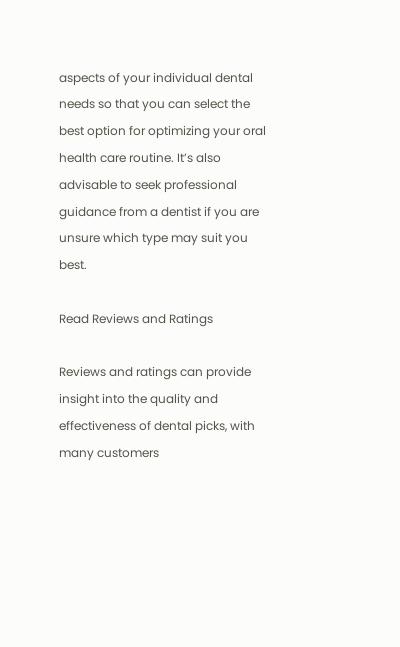aspects of your individual dental needs so that you can select the best option for optimizing your oral health care routine. It’s also advisable to seek professional guidance from a dentist if you are unsure which type may suit you best.

Read Reviews and Ratings

Reviews and ratings can provide insight into the quality and effectiveness of dental picks, with many customers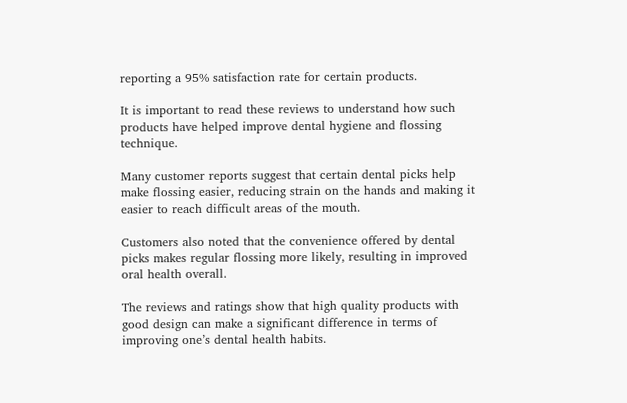reporting a 95% satisfaction rate for certain products.

It is important to read these reviews to understand how such products have helped improve dental hygiene and flossing technique.

Many customer reports suggest that certain dental picks help make flossing easier, reducing strain on the hands and making it easier to reach difficult areas of the mouth.

Customers also noted that the convenience offered by dental picks makes regular flossing more likely, resulting in improved oral health overall.

The reviews and ratings show that high quality products with good design can make a significant difference in terms of improving one’s dental health habits.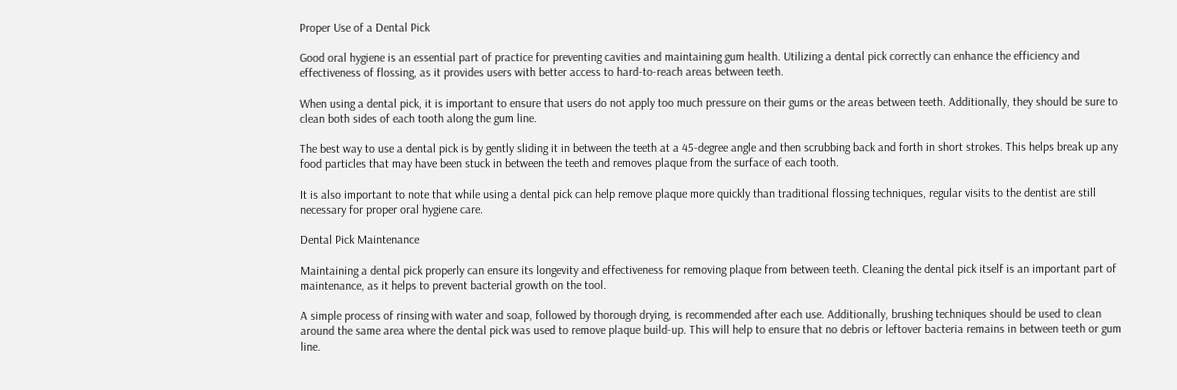Proper Use of a Dental Pick

Good oral hygiene is an essential part of practice for preventing cavities and maintaining gum health. Utilizing a dental pick correctly can enhance the efficiency and effectiveness of flossing, as it provides users with better access to hard-to-reach areas between teeth.

When using a dental pick, it is important to ensure that users do not apply too much pressure on their gums or the areas between teeth. Additionally, they should be sure to clean both sides of each tooth along the gum line.

The best way to use a dental pick is by gently sliding it in between the teeth at a 45-degree angle and then scrubbing back and forth in short strokes. This helps break up any food particles that may have been stuck in between the teeth and removes plaque from the surface of each tooth.

It is also important to note that while using a dental pick can help remove plaque more quickly than traditional flossing techniques, regular visits to the dentist are still necessary for proper oral hygiene care.

Dental Pick Maintenance

Maintaining a dental pick properly can ensure its longevity and effectiveness for removing plaque from between teeth. Cleaning the dental pick itself is an important part of maintenance, as it helps to prevent bacterial growth on the tool.

A simple process of rinsing with water and soap, followed by thorough drying, is recommended after each use. Additionally, brushing techniques should be used to clean around the same area where the dental pick was used to remove plaque build-up. This will help to ensure that no debris or leftover bacteria remains in between teeth or gum line.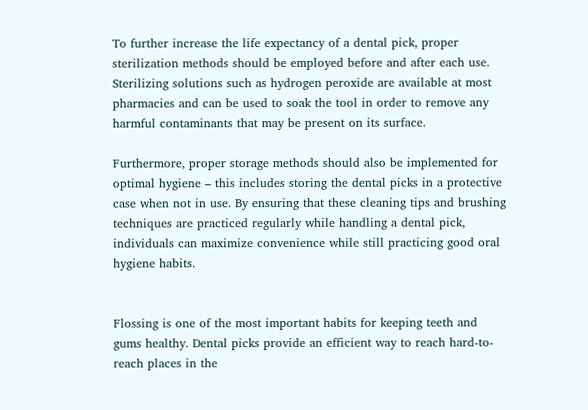To further increase the life expectancy of a dental pick, proper sterilization methods should be employed before and after each use. Sterilizing solutions such as hydrogen peroxide are available at most pharmacies and can be used to soak the tool in order to remove any harmful contaminants that may be present on its surface.

Furthermore, proper storage methods should also be implemented for optimal hygiene – this includes storing the dental picks in a protective case when not in use. By ensuring that these cleaning tips and brushing techniques are practiced regularly while handling a dental pick, individuals can maximize convenience while still practicing good oral hygiene habits.


Flossing is one of the most important habits for keeping teeth and gums healthy. Dental picks provide an efficient way to reach hard-to-reach places in the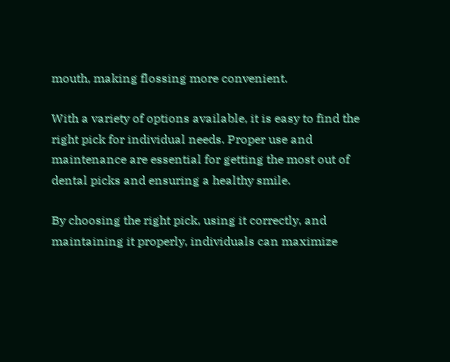mouth, making flossing more convenient.

With a variety of options available, it is easy to find the right pick for individual needs. Proper use and maintenance are essential for getting the most out of dental picks and ensuring a healthy smile.

By choosing the right pick, using it correctly, and maintaining it properly, individuals can maximize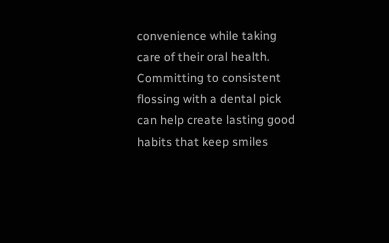convenience while taking care of their oral health. Committing to consistent flossing with a dental pick can help create lasting good habits that keep smiles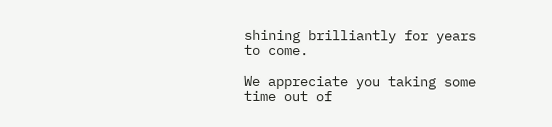shining brilliantly for years to come.

We appreciate you taking some time out of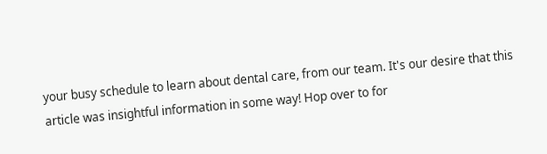your busy schedule to learn about dental care, from our team. It's our desire that this article was insightful information in some way! Hop over to for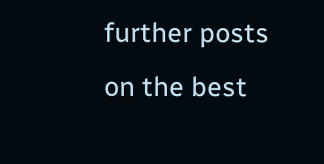further posts on the best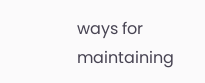ways for maintaining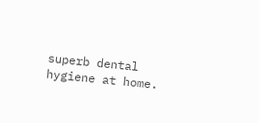superb dental hygiene at home.